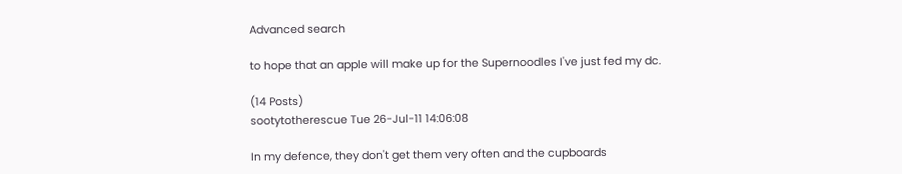Advanced search

to hope that an apple will make up for the Supernoodles I've just fed my dc.

(14 Posts)
sootytotherescue Tue 26-Jul-11 14:06:08

In my defence, they don't get them very often and the cupboards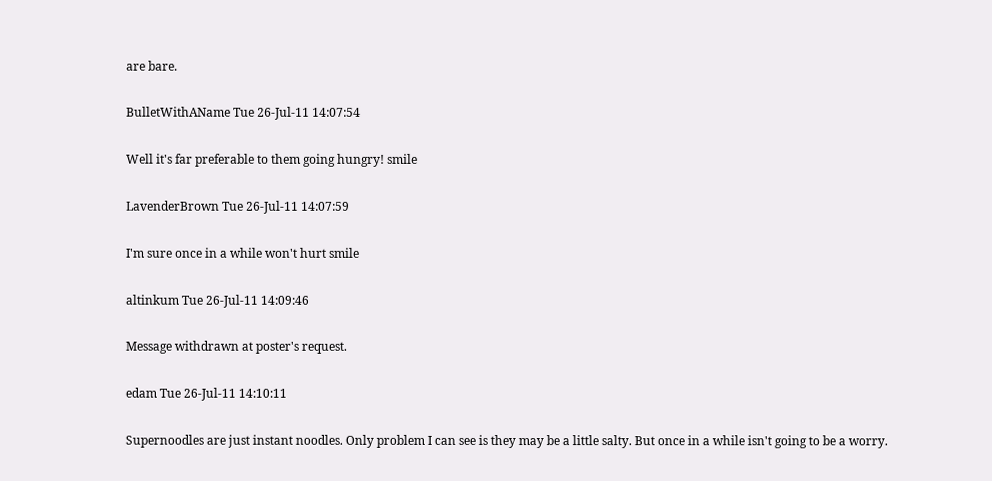are bare.

BulletWithAName Tue 26-Jul-11 14:07:54

Well it's far preferable to them going hungry! smile

LavenderBrown Tue 26-Jul-11 14:07:59

I'm sure once in a while won't hurt smile

altinkum Tue 26-Jul-11 14:09:46

Message withdrawn at poster's request.

edam Tue 26-Jul-11 14:10:11

Supernoodles are just instant noodles. Only problem I can see is they may be a little salty. But once in a while isn't going to be a worry.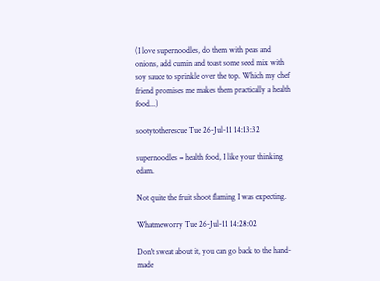(I love supernoodles, do them with peas and onions, add cumin and toast some seed mix with soy sauce to sprinkle over the top. Which my chef friend promises me makes them practically a health food...)

sootytotherescue Tue 26-Jul-11 14:13:32

supernoodles = health food, I like your thinking edam.

Not quite the fruit shoot flaming I was expecting.

Whatmeworry Tue 26-Jul-11 14:28:02

Don't sweat about it, you can go back to the hand-made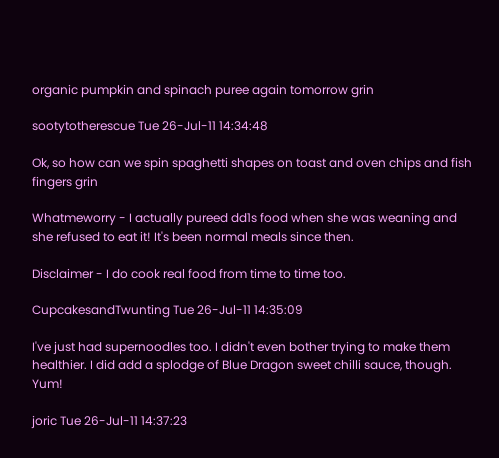organic pumpkin and spinach puree again tomorrow grin

sootytotherescue Tue 26-Jul-11 14:34:48

Ok, so how can we spin spaghetti shapes on toast and oven chips and fish fingers grin

Whatmeworry - I actually pureed dd1s food when she was weaning and she refused to eat it! It's been normal meals since then.

Disclaimer - I do cook real food from time to time too.

CupcakesandTwunting Tue 26-Jul-11 14:35:09

I've just had supernoodles too. I didn't even bother trying to make them healthier. I did add a splodge of Blue Dragon sweet chilli sauce, though. Yum!

joric Tue 26-Jul-11 14:37:23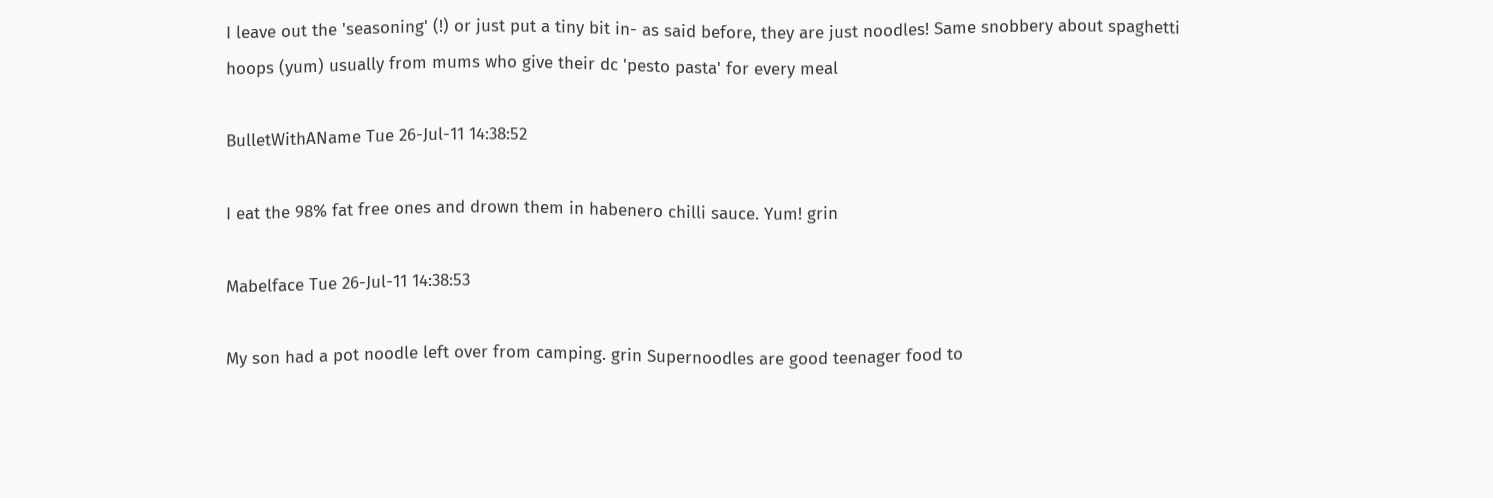I leave out the 'seasoning' (!) or just put a tiny bit in- as said before, they are just noodles! Same snobbery about spaghetti hoops (yum) usually from mums who give their dc 'pesto pasta' for every meal

BulletWithAName Tue 26-Jul-11 14:38:52

I eat the 98% fat free ones and drown them in habenero chilli sauce. Yum! grin

Mabelface Tue 26-Jul-11 14:38:53

My son had a pot noodle left over from camping. grin Supernoodles are good teenager food to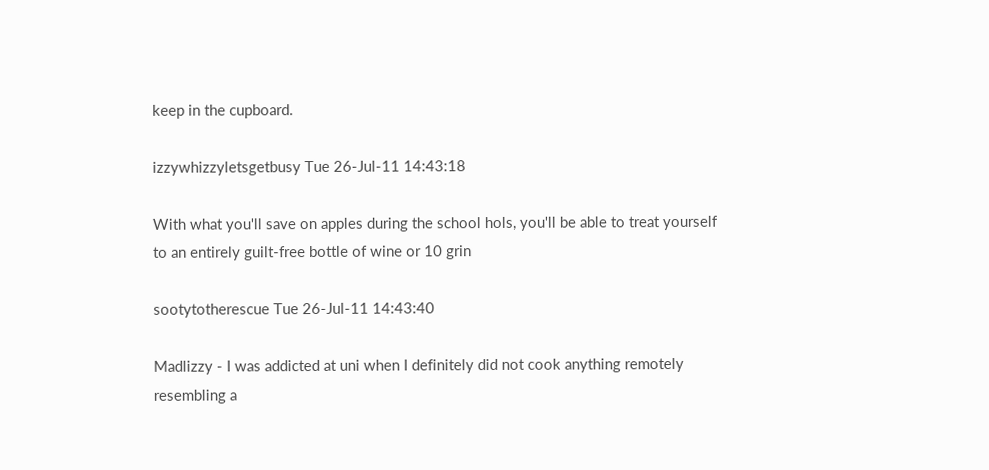keep in the cupboard.

izzywhizzyletsgetbusy Tue 26-Jul-11 14:43:18

With what you'll save on apples during the school hols, you'll be able to treat yourself to an entirely guilt-free bottle of wine or 10 grin

sootytotherescue Tue 26-Jul-11 14:43:40

Madlizzy - I was addicted at uni when I definitely did not cook anything remotely resembling a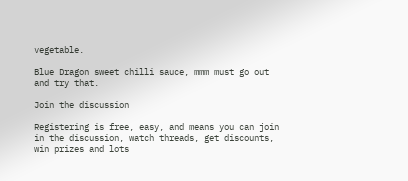vegetable.

Blue Dragon sweet chilli sauce, mmm must go out and try that.

Join the discussion

Registering is free, easy, and means you can join in the discussion, watch threads, get discounts, win prizes and lots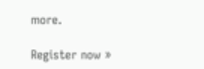more.

Register now »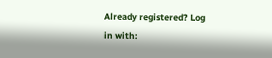Already registered? Log in with: